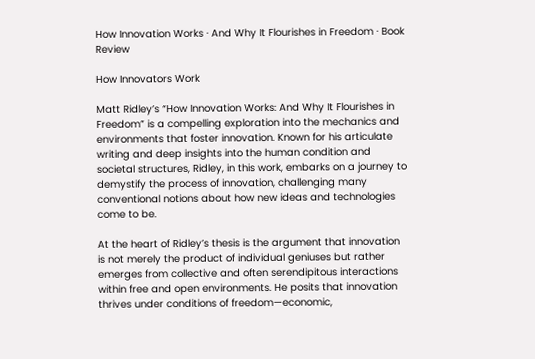How Innovation Works · And Why It Flourishes in Freedom · Book Review

How Innovators Work

Matt Ridley’s “How Innovation Works: And Why It Flourishes in Freedom” is a compelling exploration into the mechanics and environments that foster innovation. Known for his articulate writing and deep insights into the human condition and societal structures, Ridley, in this work, embarks on a journey to demystify the process of innovation, challenging many conventional notions about how new ideas and technologies come to be.

At the heart of Ridley’s thesis is the argument that innovation is not merely the product of individual geniuses but rather emerges from collective and often serendipitous interactions within free and open environments. He posits that innovation thrives under conditions of freedom—economic,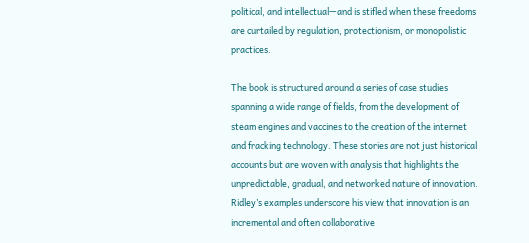political, and intellectual—and is stifled when these freedoms are curtailed by regulation, protectionism, or monopolistic practices.

The book is structured around a series of case studies spanning a wide range of fields, from the development of steam engines and vaccines to the creation of the internet and fracking technology. These stories are not just historical accounts but are woven with analysis that highlights the unpredictable, gradual, and networked nature of innovation. Ridley’s examples underscore his view that innovation is an incremental and often collaborative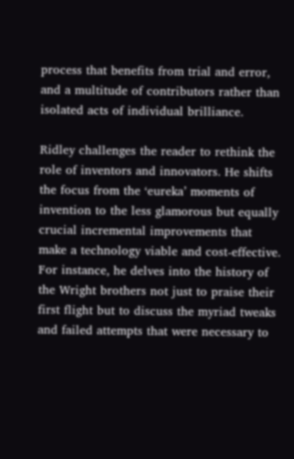process that benefits from trial and error, and a multitude of contributors rather than isolated acts of individual brilliance.

Ridley challenges the reader to rethink the role of inventors and innovators. He shifts the focus from the ‘eureka’ moments of invention to the less glamorous but equally crucial incremental improvements that make a technology viable and cost-effective. For instance, he delves into the history of the Wright brothers not just to praise their first flight but to discuss the myriad tweaks and failed attempts that were necessary to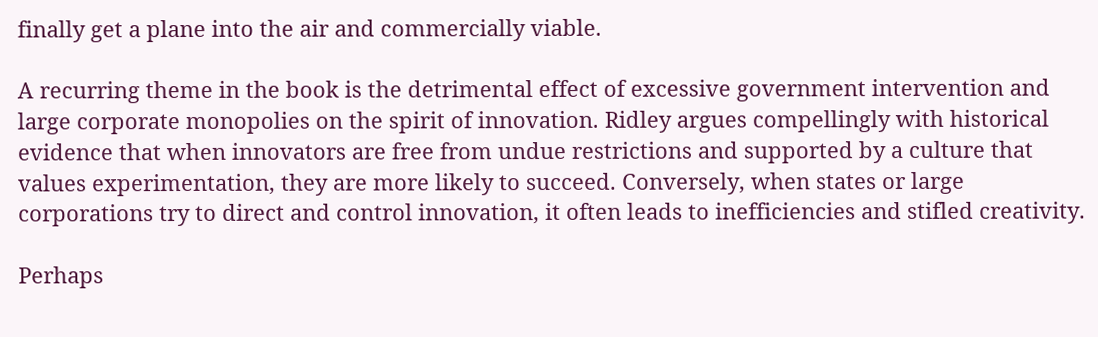finally get a plane into the air and commercially viable.

A recurring theme in the book is the detrimental effect of excessive government intervention and large corporate monopolies on the spirit of innovation. Ridley argues compellingly with historical evidence that when innovators are free from undue restrictions and supported by a culture that values experimentation, they are more likely to succeed. Conversely, when states or large corporations try to direct and control innovation, it often leads to inefficiencies and stifled creativity.

Perhaps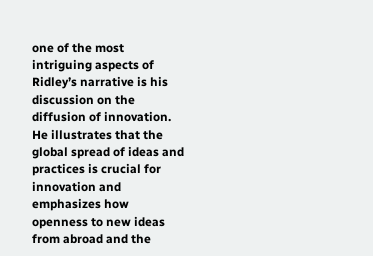one of the most intriguing aspects of Ridley’s narrative is his discussion on the diffusion of innovation. He illustrates that the global spread of ideas and practices is crucial for innovation and emphasizes how openness to new ideas from abroad and the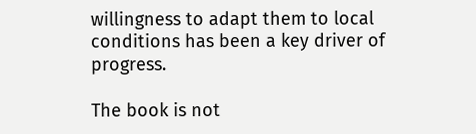willingness to adapt them to local conditions has been a key driver of progress.

The book is not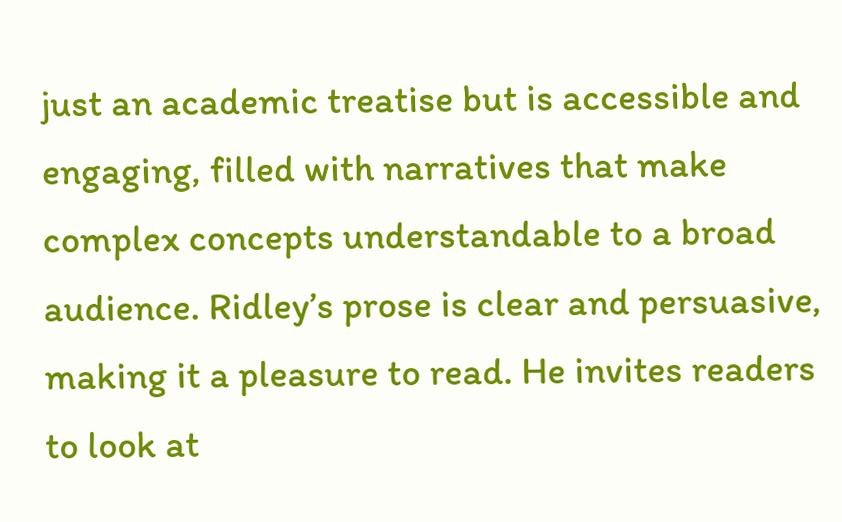just an academic treatise but is accessible and engaging, filled with narratives that make complex concepts understandable to a broad audience. Ridley’s prose is clear and persuasive, making it a pleasure to read. He invites readers to look at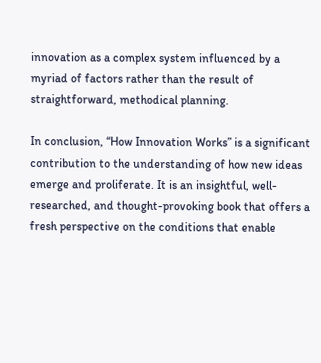innovation as a complex system influenced by a myriad of factors rather than the result of straightforward, methodical planning.

In conclusion, “How Innovation Works” is a significant contribution to the understanding of how new ideas emerge and proliferate. It is an insightful, well-researched, and thought-provoking book that offers a fresh perspective on the conditions that enable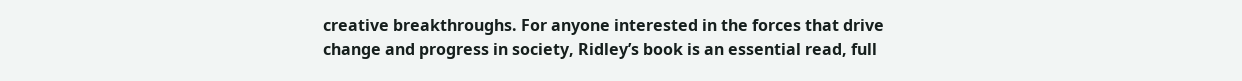creative breakthroughs. For anyone interested in the forces that drive change and progress in society, Ridley’s book is an essential read, full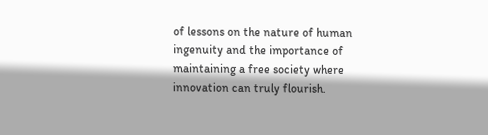of lessons on the nature of human ingenuity and the importance of maintaining a free society where innovation can truly flourish.